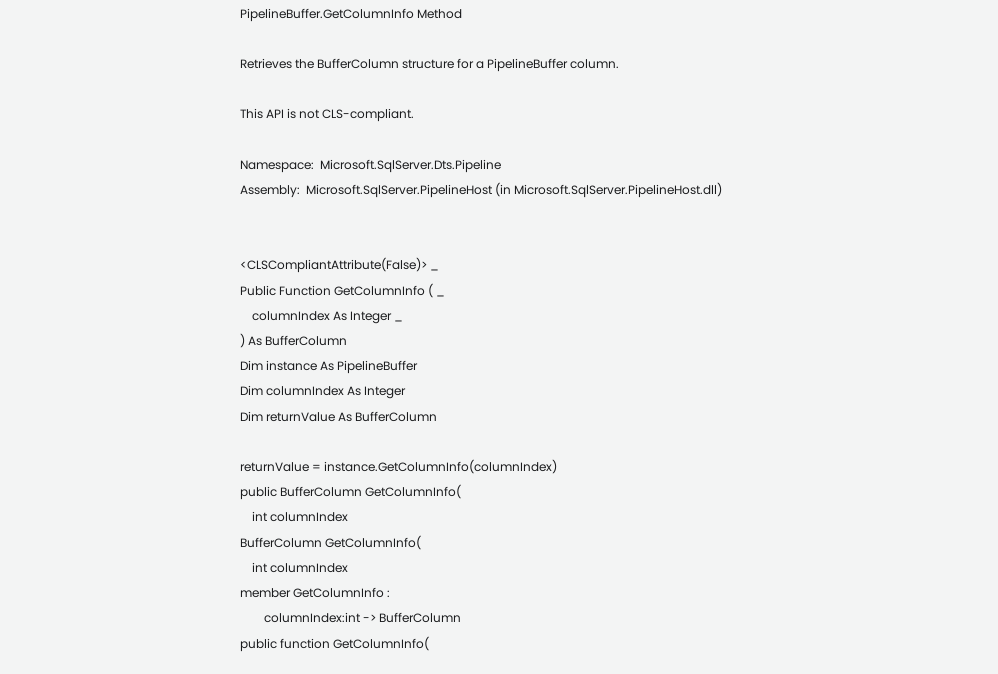PipelineBuffer.GetColumnInfo Method

Retrieves the BufferColumn structure for a PipelineBuffer column.

This API is not CLS-compliant.

Namespace:  Microsoft.SqlServer.Dts.Pipeline
Assembly:  Microsoft.SqlServer.PipelineHost (in Microsoft.SqlServer.PipelineHost.dll)


<CLSCompliantAttribute(False)> _
Public Function GetColumnInfo ( _
    columnIndex As Integer _
) As BufferColumn
Dim instance As PipelineBuffer
Dim columnIndex As Integer
Dim returnValue As BufferColumn

returnValue = instance.GetColumnInfo(columnIndex)
public BufferColumn GetColumnInfo(
    int columnIndex
BufferColumn GetColumnInfo(
    int columnIndex
member GetColumnInfo :
        columnIndex:int -> BufferColumn
public function GetColumnInfo(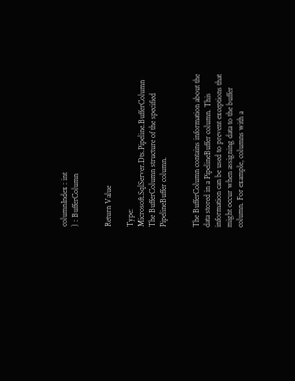columnIndex : int
) : BufferColumn


Return Value

Type: Microsoft.SqlServer.Dts.Pipeline.BufferColumn
The BufferColumn structure of the specified PipelineBuffer column.


The BufferColumn contains information about the data stored in a PipelineBuffer column. This information can be used to prevent exceptions that might occur when assigning data to the buffer column. For example, columns with a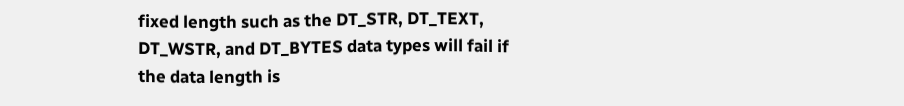fixed length such as the DT_STR, DT_TEXT, DT_WSTR, and DT_BYTES data types will fail if the data length is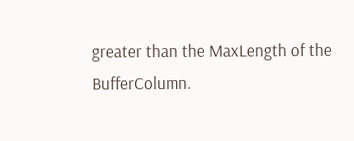greater than the MaxLength of the BufferColumn.